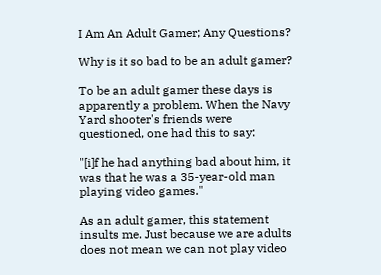I Am An Adult Gamer; Any Questions?

Why is it so bad to be an adult gamer?

To be an adult gamer these days is apparently a problem. When the Navy Yard shooter's friends were questioned, one had this to say:

"[i]f he had anything bad about him, it was that he was a 35-year-old man playing video games."

As an adult gamer, this statement insults me. Just because we are adults does not mean we can not play video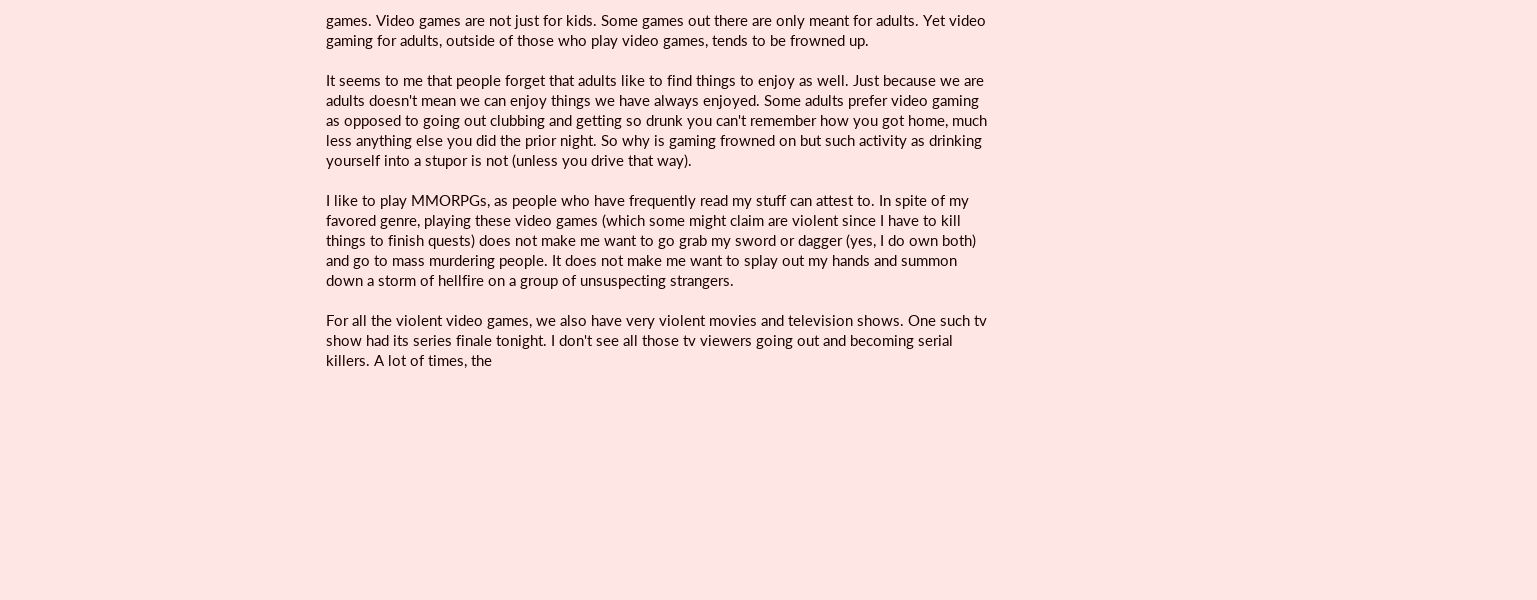games. Video games are not just for kids. Some games out there are only meant for adults. Yet video gaming for adults, outside of those who play video games, tends to be frowned up.

It seems to me that people forget that adults like to find things to enjoy as well. Just because we are adults doesn't mean we can enjoy things we have always enjoyed. Some adults prefer video gaming as opposed to going out clubbing and getting so drunk you can't remember how you got home, much less anything else you did the prior night. So why is gaming frowned on but such activity as drinking yourself into a stupor is not (unless you drive that way).

I like to play MMORPGs, as people who have frequently read my stuff can attest to. In spite of my favored genre, playing these video games (which some might claim are violent since I have to kill things to finish quests) does not make me want to go grab my sword or dagger (yes, I do own both) and go to mass murdering people. It does not make me want to splay out my hands and summon down a storm of hellfire on a group of unsuspecting strangers.

For all the violent video games, we also have very violent movies and television shows. One such tv show had its series finale tonight. I don't see all those tv viewers going out and becoming serial killers. A lot of times, the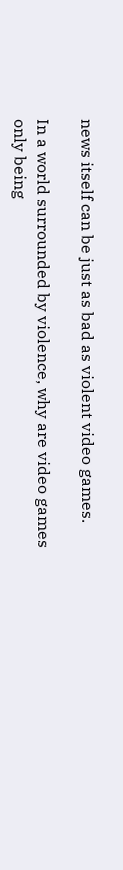news itself can be just as bad as violent video games.

In a world surrounded by violence, why are video games only being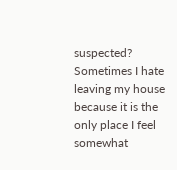suspected? Sometimes I hate leaving my house because it is the only place I feel somewhat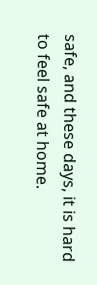safe, and these days, it is hard to feel safe at home.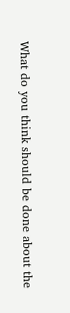What do you think should be done about the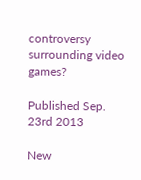controversy surrounding video games?

Published Sep. 23rd 2013

New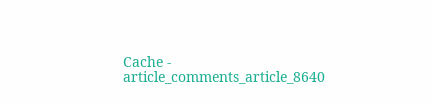Cache - article_comments_article_8640